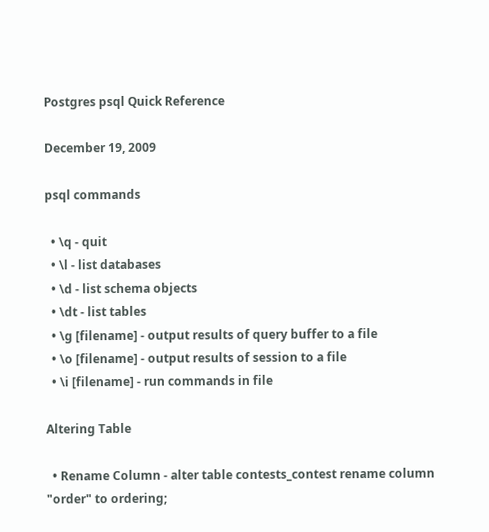Postgres psql Quick Reference

December 19, 2009

psql commands

  • \q - quit
  • \l - list databases
  • \d - list schema objects
  • \dt - list tables
  • \g [filename] - output results of query buffer to a file
  • \o [filename] - output results of session to a file
  • \i [filename] - run commands in file

Altering Table

  • Rename Column - alter table contests_contest rename column "order" to ordering;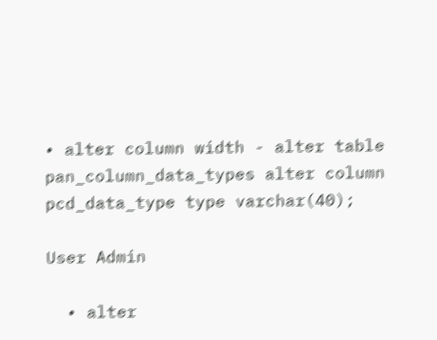• alter column width - alter table pan_column_data_types alter column pcd_data_type type varchar(40);

User Admin

  • alter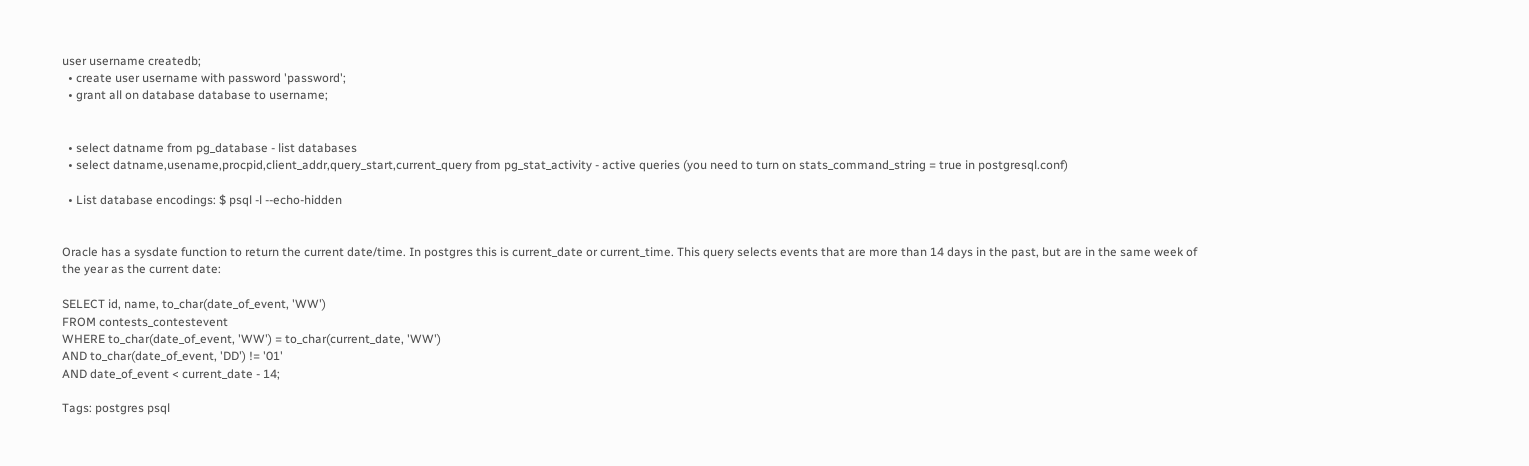user username createdb;
  • create user username with password 'password';
  • grant all on database database to username;


  • select datname from pg_database - list databases
  • select datname,usename,procpid,client_addr,query_start,current_query from pg_stat_activity - active queries (you need to turn on stats_command_string = true in postgresql.conf)

  • List database encodings: $ psql -l --echo-hidden


Oracle has a sysdate function to return the current date/time. In postgres this is current_date or current_time. This query selects events that are more than 14 days in the past, but are in the same week of the year as the current date:

SELECT id, name, to_char(date_of_event, 'WW')
FROM contests_contestevent
WHERE to_char(date_of_event, 'WW') = to_char(current_date, 'WW')
AND to_char(date_of_event, 'DD') != '01'
AND date_of_event < current_date - 14;

Tags: postgres psql